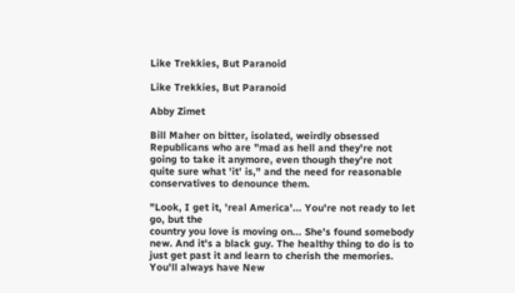Like Trekkies, But Paranoid

Like Trekkies, But Paranoid

Abby Zimet

Bill Maher on bitter, isolated, weirdly obsessed Republicans who are "mad as hell and they're not going to take it anymore, even though they're not quite sure what 'it' is," and the need for reasonable conservatives to denounce them.

"Look, I get it, 'real America'... You're not ready to let go, but the
country you love is moving on... She's found somebody new. And it's a black guy. The healthy thing to do is to just get past it and learn to cherish the memories. You'll always have New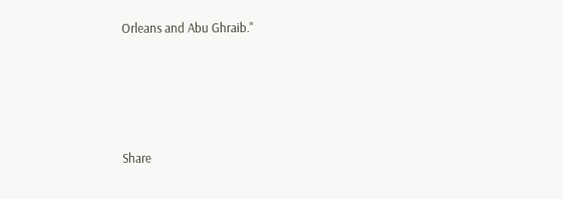Orleans and Abu Ghraib."




Share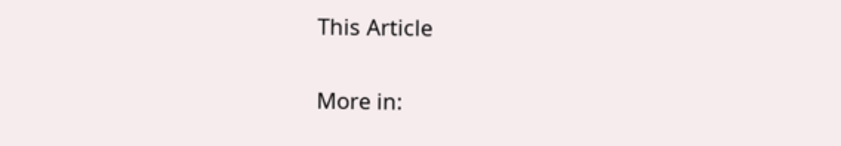This Article

More in: